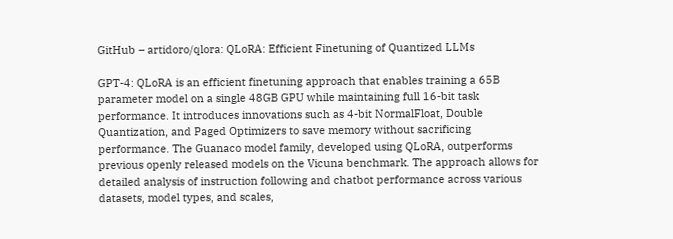GitHub – artidoro/qlora: QLoRA: Efficient Finetuning of Quantized LLMs

GPT-4: QLoRA is an efficient finetuning approach that enables training a 65B parameter model on a single 48GB GPU while maintaining full 16-bit task performance. It introduces innovations such as 4-bit NormalFloat, Double Quantization, and Paged Optimizers to save memory without sacrificing performance. The Guanaco model family, developed using QLoRA, outperforms previous openly released models on the Vicuna benchmark. The approach allows for detailed analysis of instruction following and chatbot performance across various datasets, model types, and scales,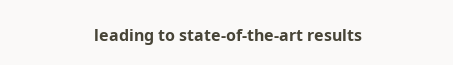leading to state-of-the-art results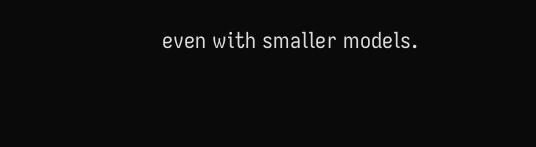even with smaller models.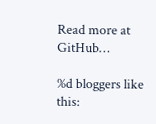Read more at GitHub…

%d bloggers like this: